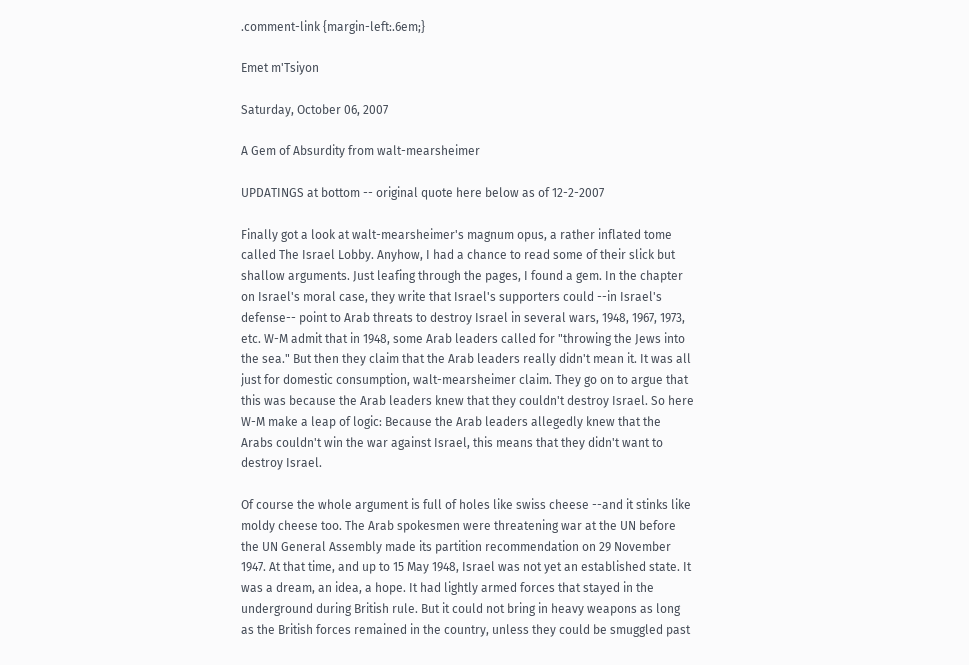.comment-link {margin-left:.6em;}

Emet m'Tsiyon

Saturday, October 06, 2007

A Gem of Absurdity from walt-mearsheimer

UPDATINGS at bottom -- original quote here below as of 12-2-2007

Finally got a look at walt-mearsheimer's magnum opus, a rather inflated tome called The Israel Lobby. Anyhow, I had a chance to read some of their slick but shallow arguments. Just leafing through the pages, I found a gem. In the chapter on Israel's moral case, they write that Israel's supporters could --in Israel's defense-- point to Arab threats to destroy Israel in several wars, 1948, 1967, 1973, etc. W-M admit that in 1948, some Arab leaders called for "throwing the Jews into the sea." But then they claim that the Arab leaders really didn't mean it. It was all just for domestic consumption, walt-mearsheimer claim. They go on to argue that this was because the Arab leaders knew that they couldn't destroy Israel. So here W-M make a leap of logic: Because the Arab leaders allegedly knew that the Arabs couldn't win the war against Israel, this means that they didn't want to destroy Israel.

Of course the whole argument is full of holes like swiss cheese --and it stinks like moldy cheese too. The Arab spokesmen were threatening war at the UN before the UN General Assembly made its partition recommendation on 29 November 1947. At that time, and up to 15 May 1948, Israel was not yet an established state. It was a dream, an idea, a hope. It had lightly armed forces that stayed in the underground during British rule. But it could not bring in heavy weapons as long as the British forces remained in the country, unless they could be smuggled past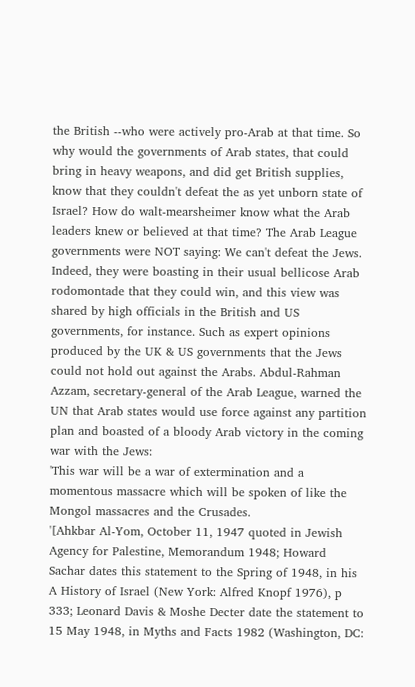the British --who were actively pro-Arab at that time. So why would the governments of Arab states, that could bring in heavy weapons, and did get British supplies, know that they couldn't defeat the as yet unborn state of Israel? How do walt-mearsheimer know what the Arab leaders knew or believed at that time? The Arab League governments were NOT saying: We can't defeat the Jews. Indeed, they were boasting in their usual bellicose Arab rodomontade that they could win, and this view was shared by high officials in the British and US governments, for instance. Such as expert opinions produced by the UK & US governments that the Jews could not hold out against the Arabs. Abdul-Rahman Azzam, secretary-general of the Arab League, warned the UN that Arab states would use force against any partition plan and boasted of a bloody Arab victory in the coming war with the Jews:
'This war will be a war of extermination and a momentous massacre which will be spoken of like the Mongol massacres and the Crusades.
'[Ahkbar Al-Yom, October 11, 1947 quoted in Jewish Agency for Palestine, Memorandum 1948; Howard Sachar dates this statement to the Spring of 1948, in his A History of Israel (New York: Alfred Knopf 1976), p 333; Leonard Davis & Moshe Decter date the statement to 15 May 1948, in Myths and Facts 1982 (Washington, DC: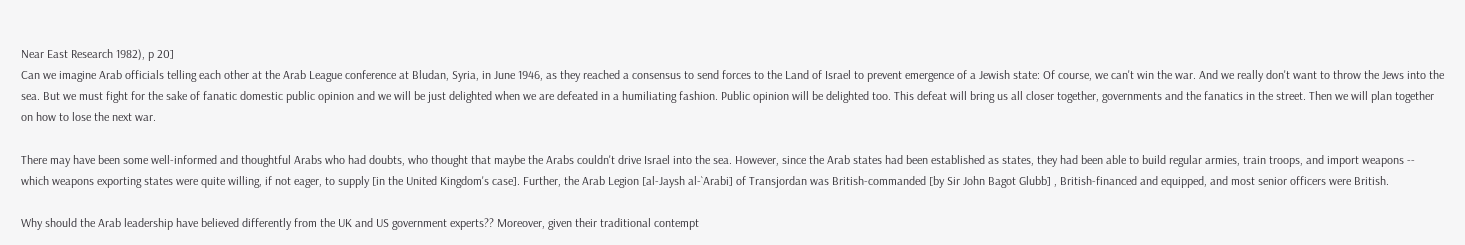Near East Research 1982), p 20]
Can we imagine Arab officials telling each other at the Arab League conference at Bludan, Syria, in June 1946, as they reached a consensus to send forces to the Land of Israel to prevent emergence of a Jewish state: Of course, we can't win the war. And we really don't want to throw the Jews into the sea. But we must fight for the sake of fanatic domestic public opinion and we will be just delighted when we are defeated in a humiliating fashion. Public opinion will be delighted too. This defeat will bring us all closer together, governments and the fanatics in the street. Then we will plan together on how to lose the next war.

There may have been some well-informed and thoughtful Arabs who had doubts, who thought that maybe the Arabs couldn't drive Israel into the sea. However, since the Arab states had been established as states, they had been able to build regular armies, train troops, and import weapons -- which weapons exporting states were quite willing, if not eager, to supply [in the United Kingdom's case]. Further, the Arab Legion [al-Jaysh al-`Arabi] of Transjordan was British-commanded [by Sir John Bagot Glubb] , British-financed and equipped, and most senior officers were British.

Why should the Arab leadership have believed differently from the UK and US government experts?? Moreover, given their traditional contempt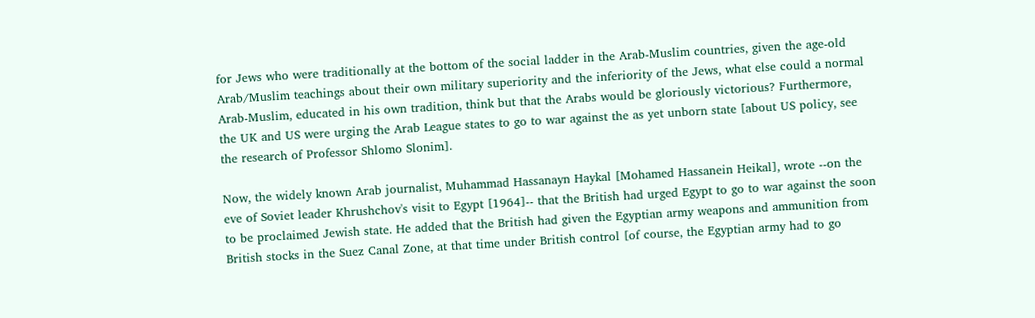for Jews who were traditionally at the bottom of the social ladder in the Arab-Muslim countries, given the age-old Arab/Muslim teachings about their own military superiority and the inferiority of the Jews, what else could a normal Arab-Muslim, educated in his own tradition, think but that the Arabs would be gloriously victorious? Furthermore, the UK and US were urging the Arab League states to go to war against the as yet unborn state [about US policy, see the research of Professor Shlomo Slonim].

Now, the widely known Arab journalist, Muhammad Hassanayn Haykal [Mohamed Hassanein Heikal], wrote --on the eve of Soviet leader Khrushchov's visit to Egypt [1964]-- that the British had urged Egypt to go to war against the soon to be proclaimed Jewish state. He added that the British had given the Egyptian army weapons and ammunition from British stocks in the Suez Canal Zone, at that time under British control [of course, the Egyptian army had to go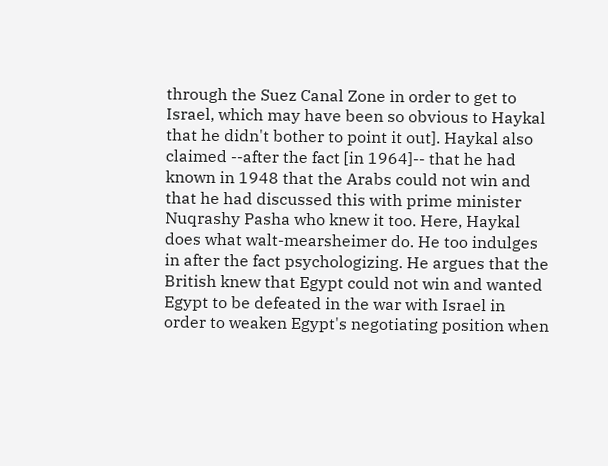through the Suez Canal Zone in order to get to Israel, which may have been so obvious to Haykal that he didn't bother to point it out]. Haykal also claimed --after the fact [in 1964]-- that he had known in 1948 that the Arabs could not win and that he had discussed this with prime minister Nuqrashy Pasha who knew it too. Here, Haykal does what walt-mearsheimer do. He too indulges in after the fact psychologizing. He argues that the British knew that Egypt could not win and wanted Egypt to be defeated in the war with Israel in order to weaken Egypt's negotiating position when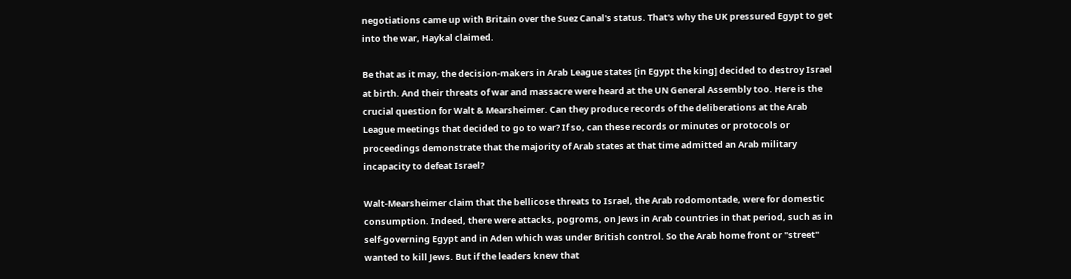negotiations came up with Britain over the Suez Canal's status. That's why the UK pressured Egypt to get into the war, Haykal claimed.

Be that as it may, the decision-makers in Arab League states [in Egypt the king] decided to destroy Israel at birth. And their threats of war and massacre were heard at the UN General Assembly too. Here is the crucial question for Walt & Mearsheimer. Can they produce records of the deliberations at the Arab League meetings that decided to go to war? If so, can these records or minutes or protocols or proceedings demonstrate that the majority of Arab states at that time admitted an Arab military incapacity to defeat Israel?

Walt-Mearsheimer claim that the bellicose threats to Israel, the Arab rodomontade, were for domestic consumption. Indeed, there were attacks, pogroms, on Jews in Arab countries in that period, such as in self-governing Egypt and in Aden which was under British control. So the Arab home front or "street" wanted to kill Jews. But if the leaders knew that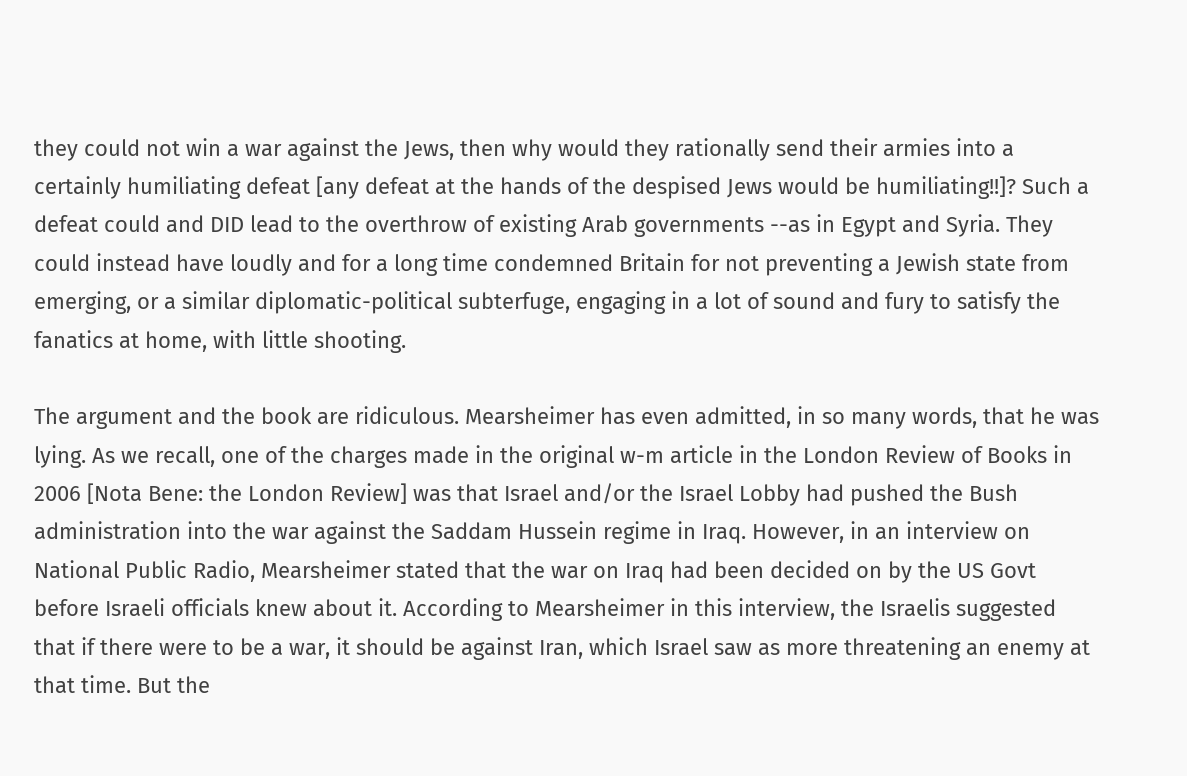they could not win a war against the Jews, then why would they rationally send their armies into a certainly humiliating defeat [any defeat at the hands of the despised Jews would be humiliating!!]? Such a defeat could and DID lead to the overthrow of existing Arab governments --as in Egypt and Syria. They could instead have loudly and for a long time condemned Britain for not preventing a Jewish state from emerging, or a similar diplomatic-political subterfuge, engaging in a lot of sound and fury to satisfy the fanatics at home, with little shooting.

The argument and the book are ridiculous. Mearsheimer has even admitted, in so many words, that he was lying. As we recall, one of the charges made in the original w-m article in the London Review of Books in 2006 [Nota Bene: the London Review] was that Israel and/or the Israel Lobby had pushed the Bush administration into the war against the Saddam Hussein regime in Iraq. However, in an interview on National Public Radio, Mearsheimer stated that the war on Iraq had been decided on by the US Govt before Israeli officials knew about it. According to Mearsheimer in this interview, the Israelis suggested that if there were to be a war, it should be against Iran, which Israel saw as more threatening an enemy at that time. But the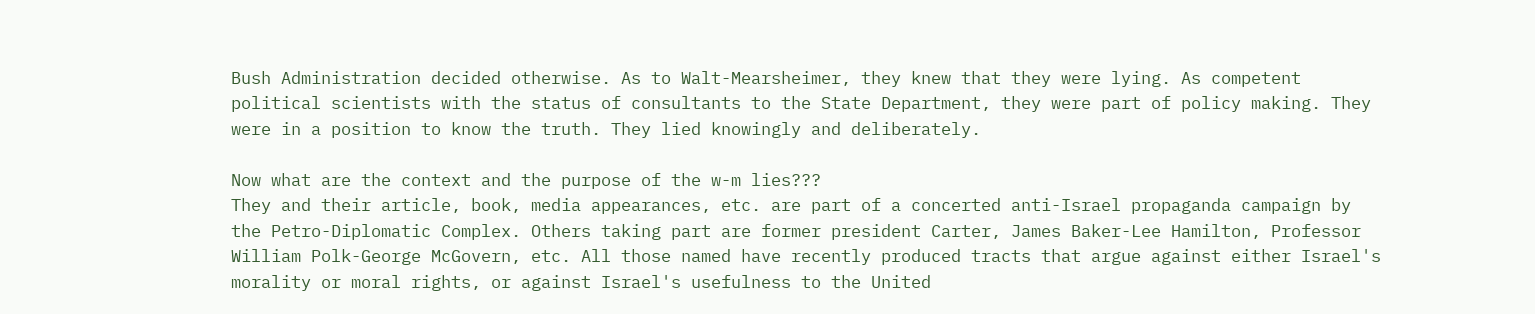Bush Administration decided otherwise. As to Walt-Mearsheimer, they knew that they were lying. As competent political scientists with the status of consultants to the State Department, they were part of policy making. They were in a position to know the truth. They lied knowingly and deliberately.

Now what are the context and the purpose of the w-m lies???
They and their article, book, media appearances, etc. are part of a concerted anti-Israel propaganda campaign by the Petro-Diplomatic Complex. Others taking part are former president Carter, James Baker-Lee Hamilton, Professor William Polk-George McGovern, etc. All those named have recently produced tracts that argue against either Israel's morality or moral rights, or against Israel's usefulness to the United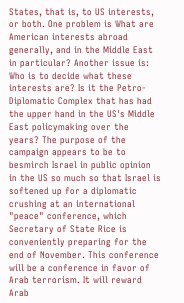States, that is, to US interests, or both. One problem is What are American interests abroad generally, and in the Middle East in particular? Another issue is: Who is to decide what these interests are? Is it the Petro-Diplomatic Complex that has had the upper hand in the US's Middle East policymaking over the years? The purpose of the campaign appears to be to besmirch Israel in public opinion in the US so much so that Israel is softened up for a diplomatic crushing at an international "peace" conference, which Secretary of State Rice is conveniently preparing for the end of November. This conference will be a conference in favor of Arab terrorism. It will reward Arab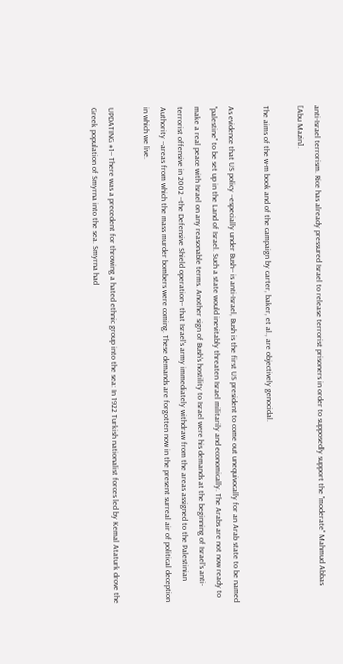anti-Israel terrorism. Rice has already pressured Israel to release terrorist prisoners in order to supposedly support the "moderate" Mahmud Abbas [Abu Mazin].

The aims of the w-m book and of the campaign by carter, baker, et al., are objectively genocidal.

As evidence that US policy --especially under Bush-- is anti-Israel, Bush is the first US president to come out unequivocally for an Arab state to be named "palestine" to be set up in the Land of Israel. Such a state would inevitably threaten Israel militarily and economically. The Arabs are not now ready to make a real peace with Israel on any reasonable terms. Another sign of Bush's hostility to Israel were his demands at the beginning of Israel's anti-terrorist offensive in 2002 --the Defensive Shield operation-- that Israel's army immediately withdraw from the areas assigned to the Palestinian Authority --areas from which the mass murder bombers were coming. These demands are forgotten now in the present surreal air of political deception in which we live.

UPDATING #1-- There was a precedent for throwing a hated ethnic group into the sea: In 1922 Turkish nationalist forces led by Kemal Ataturk drove the Greek population of Smyrna into the sea. Smyrna had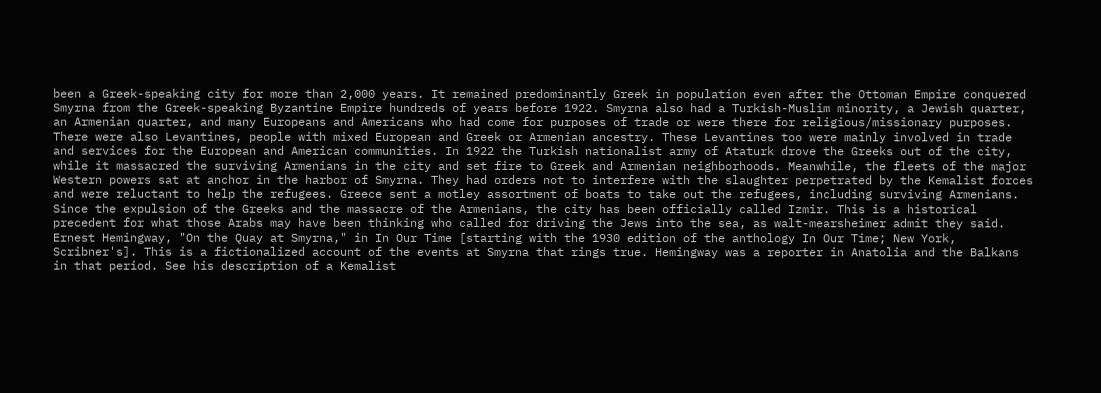been a Greek-speaking city for more than 2,000 years. It remained predominantly Greek in population even after the Ottoman Empire conquered Smyrna from the Greek-speaking Byzantine Empire hundreds of years before 1922. Smyrna also had a Turkish-Muslim minority, a Jewish quarter, an Armenian quarter, and many Europeans and Americans who had come for purposes of trade or were there for religious/missionary purposes. There were also Levantines, people with mixed European and Greek or Armenian ancestry. These Levantines too were mainly involved in trade and services for the European and American communities. In 1922 the Turkish nationalist army of Ataturk drove the Greeks out of the city, while it massacred the surviving Armenians in the city and set fire to Greek and Armenian neighborhoods. Meanwhile, the fleets of the major Western powers sat at anchor in the harbor of Smyrna. They had orders not to interfere with the slaughter perpetrated by the Kemalist forces and were reluctant to help the refugees. Greece sent a motley assortment of boats to take out the refugees, including surviving Armenians. Since the expulsion of the Greeks and the massacre of the Armenians, the city has been officially called Izmir. This is a historical precedent for what those Arabs may have been thinking who called for driving the Jews into the sea, as walt-mearsheimer admit they said.
Ernest Hemingway, "On the Quay at Smyrna," in In Our Time [starting with the 1930 edition of the anthology In Our Time; New York, Scribner's]. This is a fictionalized account of the events at Smyrna that rings true. Hemingway was a reporter in Anatolia and the Balkans in that period. See his description of a Kemalist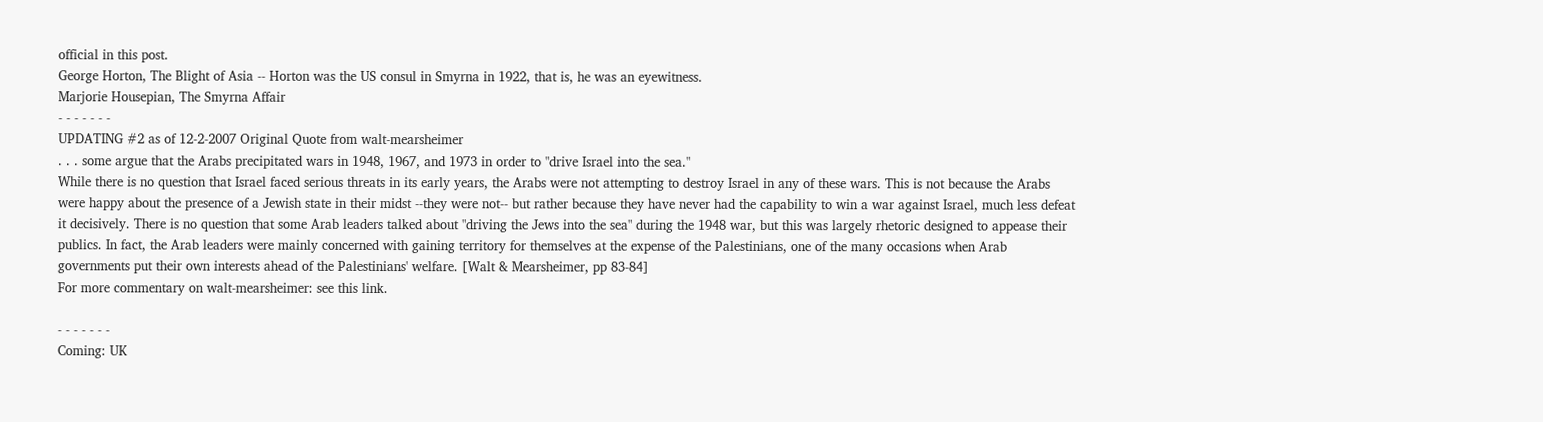official in this post.
George Horton, The Blight of Asia -- Horton was the US consul in Smyrna in 1922, that is, he was an eyewitness.
Marjorie Housepian, The Smyrna Affair
- - - - - - -
UPDATING #2 as of 12-2-2007 Original Quote from walt-mearsheimer
. . . some argue that the Arabs precipitated wars in 1948, 1967, and 1973 in order to "drive Israel into the sea."
While there is no question that Israel faced serious threats in its early years, the Arabs were not attempting to destroy Israel in any of these wars. This is not because the Arabs were happy about the presence of a Jewish state in their midst --they were not-- but rather because they have never had the capability to win a war against Israel, much less defeat it decisively. There is no question that some Arab leaders talked about "driving the Jews into the sea" during the 1948 war, but this was largely rhetoric designed to appease their publics. In fact, the Arab leaders were mainly concerned with gaining territory for themselves at the expense of the Palestinians, one of the many occasions when Arab governments put their own interests ahead of the Palestinians' welfare. [Walt & Mearsheimer, pp 83-84]
For more commentary on walt-mearsheimer: see this link.

- - - - - - -
Coming: UK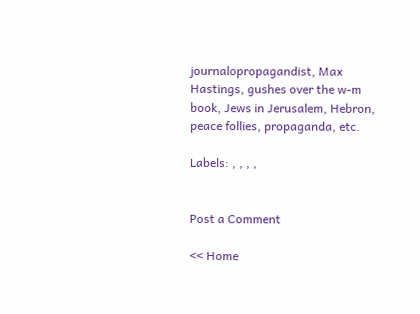journalopropagandist, Max Hastings, gushes over the w-m book, Jews in Jerusalem, Hebron, peace follies, propaganda, etc.

Labels: , , , ,


Post a Comment

<< Home